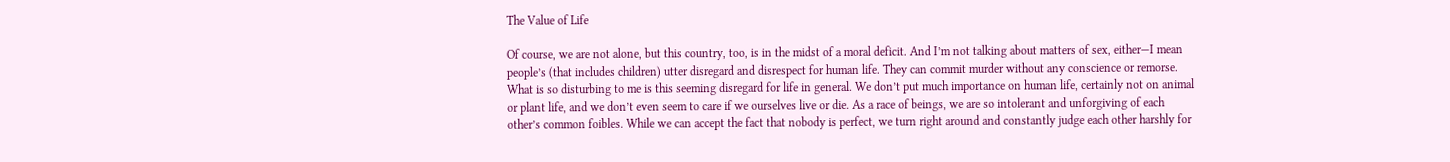The Value of Life

Of course, we are not alone, but this country, too, is in the midst of a moral deficit. And I’m not talking about matters of sex, either—I mean people’s (that includes children) utter disregard and disrespect for human life. They can commit murder without any conscience or remorse. What is so disturbing to me is this seeming disregard for life in general. We don’t put much importance on human life, certainly not on animal or plant life, and we don’t even seem to care if we ourselves live or die. As a race of beings, we are so intolerant and unforgiving of each other’s common foibles. While we can accept the fact that nobody is perfect, we turn right around and constantly judge each other harshly for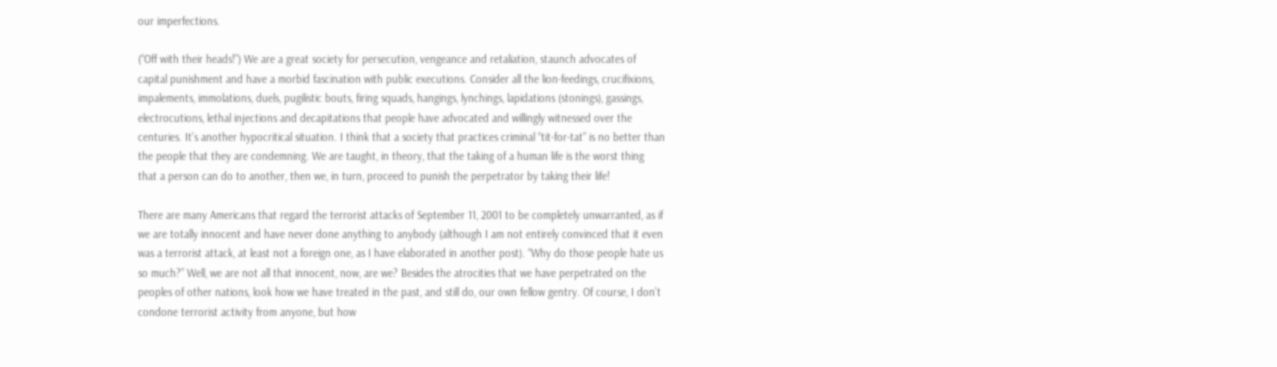our imperfections.

(“Off with their heads!”) We are a great society for persecution, vengeance and retaliation, staunch advocates of capital punishment and have a morbid fascination with public executions. Consider all the lion-feedings, crucifixions, impalements, immolations, duels, pugilistic bouts, firing squads, hangings, lynchings, lapidations (stonings), gassings, electrocutions, lethal injections and decapitations that people have advocated and willingly witnessed over the centuries. It’s another hypocritical situation. I think that a society that practices criminal “tit-for-tat” is no better than the people that they are condemning. We are taught, in theory, that the taking of a human life is the worst thing that a person can do to another, then we, in turn, proceed to punish the perpetrator by taking their life!

There are many Americans that regard the terrorist attacks of September 11, 2001 to be completely unwarranted, as if we are totally innocent and have never done anything to anybody (although I am not entirely convinced that it even was a terrorist attack, at least not a foreign one, as I have elaborated in another post). “Why do those people hate us so much?” Well, we are not all that innocent, now, are we? Besides the atrocities that we have perpetrated on the peoples of other nations, look how we have treated in the past, and still do, our own fellow gentry. Of course, I don’t condone terrorist activity from anyone, but how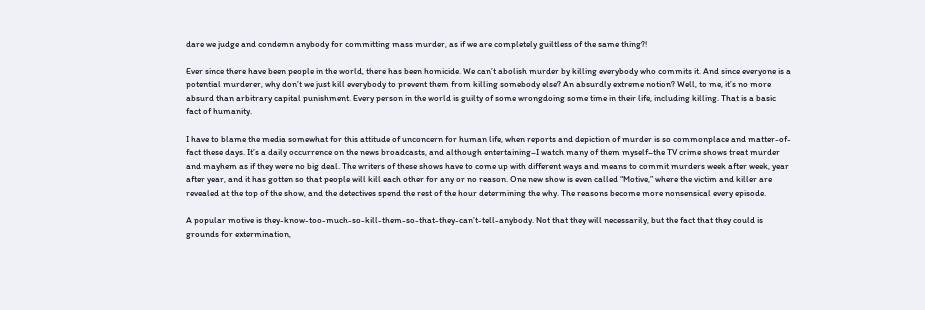dare we judge and condemn anybody for committing mass murder, as if we are completely guiltless of the same thing?!

Ever since there have been people in the world, there has been homicide. We can’t abolish murder by killing everybody who commits it. And since everyone is a potential murderer, why don’t we just kill everybody to prevent them from killing somebody else? An absurdly extreme notion? Well, to me, it’s no more absurd than arbitrary capital punishment. Every person in the world is guilty of some wrongdoing some time in their life, including killing. That is a basic fact of humanity.

I have to blame the media somewhat for this attitude of unconcern for human life, when reports and depiction of murder is so commonplace and matter-of-fact these days. It’s a daily occurrence on the news broadcasts, and although entertaining–I watch many of them myself–the TV crime shows treat murder and mayhem as if they were no big deal. The writers of these shows have to come up with different ways and means to commit murders week after week, year after year, and it has gotten so that people will kill each other for any or no reason. One new show is even called “Motive,” where the victim and killer are revealed at the top of the show, and the detectives spend the rest of the hour determining the why. The reasons become more nonsensical every episode.

A popular motive is they-know-too-much-so-kill-them-so-that-they-can’t-tell-anybody. Not that they will necessarily, but the fact that they could is grounds for extermination,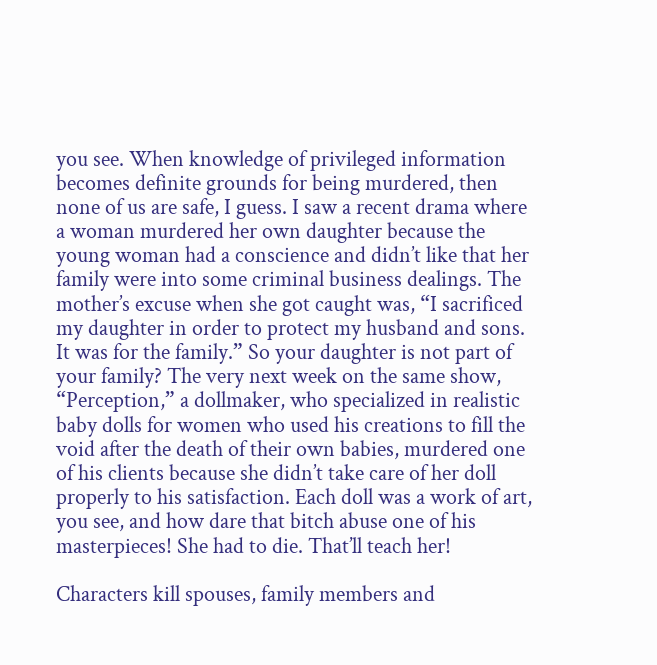you see. When knowledge of privileged information becomes definite grounds for being murdered, then none of us are safe, I guess. I saw a recent drama where a woman murdered her own daughter because the young woman had a conscience and didn’t like that her family were into some criminal business dealings. The mother’s excuse when she got caught was, “I sacrificed my daughter in order to protect my husband and sons. It was for the family.” So your daughter is not part of your family? The very next week on the same show, “Perception,” a dollmaker, who specialized in realistic baby dolls for women who used his creations to fill the void after the death of their own babies, murdered one of his clients because she didn’t take care of her doll properly to his satisfaction. Each doll was a work of art, you see, and how dare that bitch abuse one of his masterpieces! She had to die. That’ll teach her!

Characters kill spouses, family members and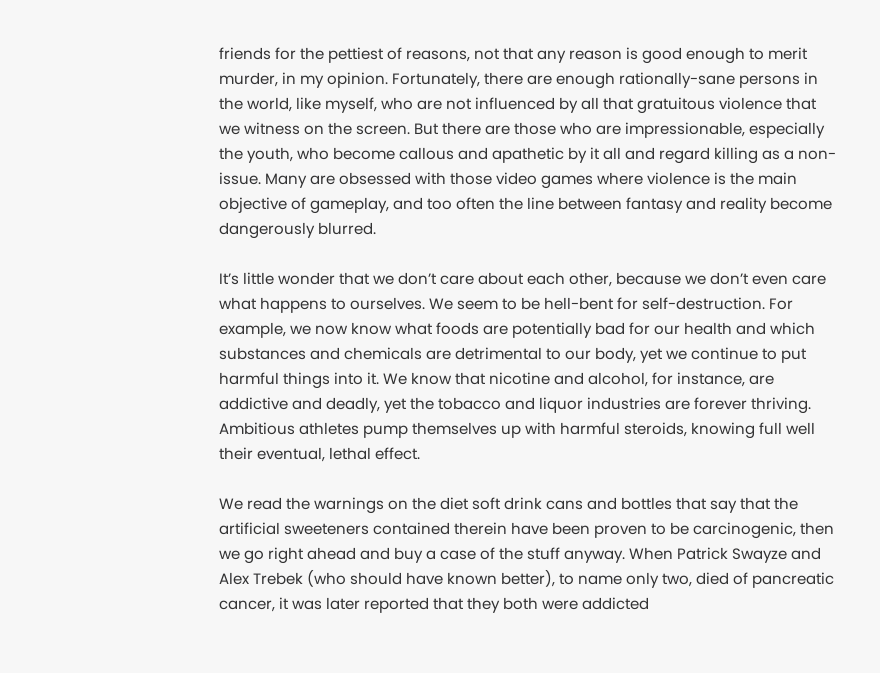friends for the pettiest of reasons, not that any reason is good enough to merit murder, in my opinion. Fortunately, there are enough rationally-sane persons in the world, like myself, who are not influenced by all that gratuitous violence that we witness on the screen. But there are those who are impressionable, especially the youth, who become callous and apathetic by it all and regard killing as a non-issue. Many are obsessed with those video games where violence is the main objective of gameplay, and too often the line between fantasy and reality become dangerously blurred.

It’s little wonder that we don’t care about each other, because we don’t even care what happens to ourselves. We seem to be hell-bent for self-destruction. For example, we now know what foods are potentially bad for our health and which substances and chemicals are detrimental to our body, yet we continue to put harmful things into it. We know that nicotine and alcohol, for instance, are addictive and deadly, yet the tobacco and liquor industries are forever thriving. Ambitious athletes pump themselves up with harmful steroids, knowing full well their eventual, lethal effect.

We read the warnings on the diet soft drink cans and bottles that say that the artificial sweeteners contained therein have been proven to be carcinogenic, then we go right ahead and buy a case of the stuff anyway. When Patrick Swayze and Alex Trebek (who should have known better), to name only two, died of pancreatic cancer, it was later reported that they both were addicted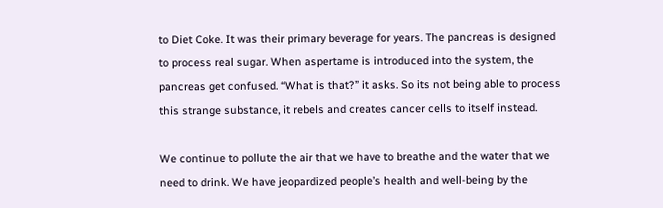to Diet Coke. It was their primary beverage for years. The pancreas is designed to process real sugar. When aspertame is introduced into the system, the pancreas get confused. “What is that?” it asks. So its not being able to process this strange substance, it rebels and creates cancer cells to itself instead.

We continue to pollute the air that we have to breathe and the water that we need to drink. We have jeopardized people’s health and well-being by the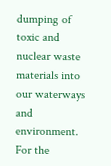dumping of toxic and nuclear waste materials into our waterways and environment. For the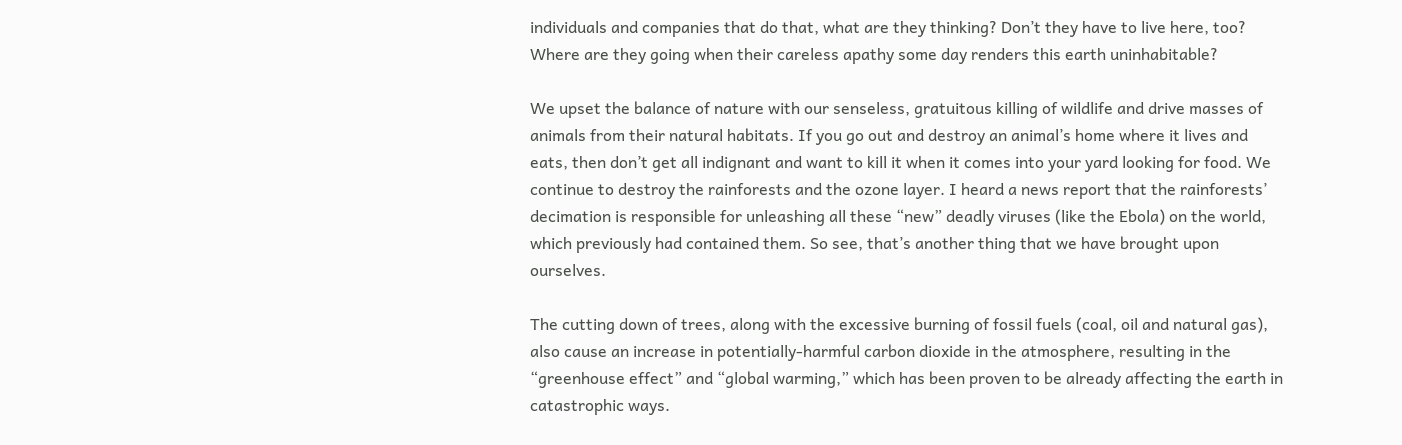individuals and companies that do that, what are they thinking? Don’t they have to live here, too? Where are they going when their careless apathy some day renders this earth uninhabitable?

We upset the balance of nature with our senseless, gratuitous killing of wildlife and drive masses of animals from their natural habitats. If you go out and destroy an animal’s home where it lives and eats, then don’t get all indignant and want to kill it when it comes into your yard looking for food. We continue to destroy the rainforests and the ozone layer. I heard a news report that the rainforests’ decimation is responsible for unleashing all these “new” deadly viruses (like the Ebola) on the world, which previously had contained them. So see, that’s another thing that we have brought upon ourselves.

The cutting down of trees, along with the excessive burning of fossil fuels (coal, oil and natural gas), also cause an increase in potentially-harmful carbon dioxide in the atmosphere, resulting in the “greenhouse effect” and “global warming,” which has been proven to be already affecting the earth in catastrophic ways.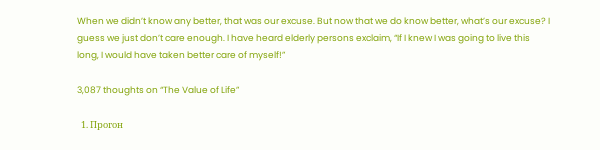When we didn’t know any better, that was our excuse. But now that we do know better, what’s our excuse? I guess we just don’t care enough. I have heard elderly persons exclaim, “If I knew I was going to live this long, I would have taken better care of myself!”

3,087 thoughts on “The Value of Life”

  1. Прогон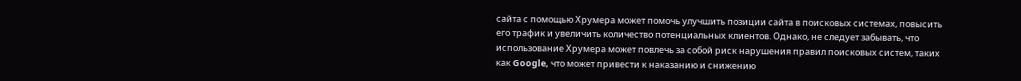сайта с помощью Хрумера может помочь улучшить позиции сайта в поисковых системах, повысить его трафик и увеличить количество потенциальных клиентов. Однако, не следует забывать, что использование Хрумера может повлечь за собой риск нарушения правил поисковых систем, таких как Google, что может привести к наказанию и снижению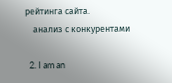рейтинга сайта.
    анализ с конкурентами

  2. I am an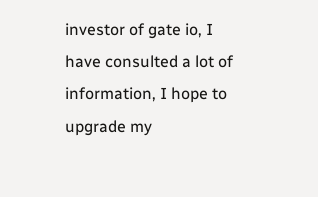investor of gate io, I have consulted a lot of information, I hope to upgrade my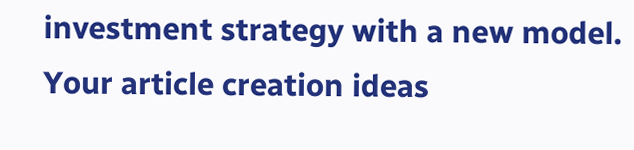investment strategy with a new model. Your article creation ideas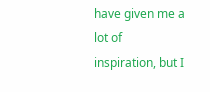have given me a lot of inspiration, but I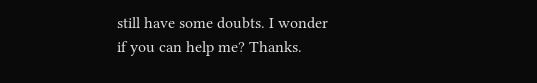still have some doubts. I wonder if you can help me? Thanks.